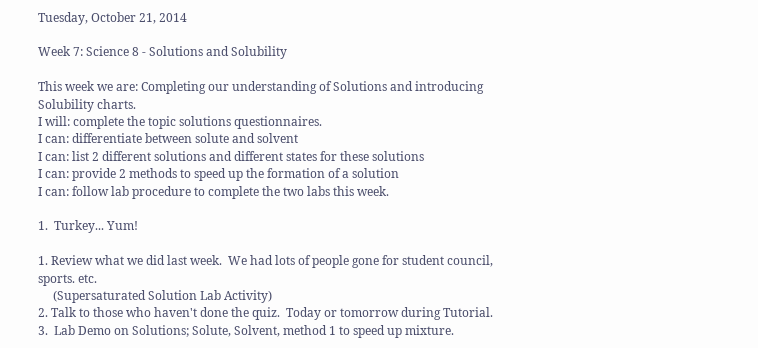Tuesday, October 21, 2014

Week 7: Science 8 - Solutions and Solubility

This week we are: Completing our understanding of Solutions and introducing Solubility charts.
I will: complete the topic solutions questionnaires.
I can: differentiate between solute and solvent
I can: list 2 different solutions and different states for these solutions
I can: provide 2 methods to speed up the formation of a solution
I can: follow lab procedure to complete the two labs this week.

1.  Turkey... Yum!

1. Review what we did last week.  We had lots of people gone for student council, sports. etc.
     (Supersaturated Solution Lab Activity)
2. Talk to those who haven't done the quiz.  Today or tomorrow during Tutorial.
3.  Lab Demo on Solutions; Solute, Solvent, method 1 to speed up mixture.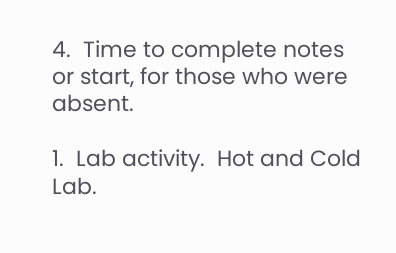4.  Time to complete notes or start, for those who were absent.

1.  Lab activity.  Hot and Cold Lab.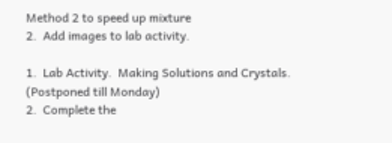Method 2 to speed up mixture
2.  Add images to lab activity.

1.  Lab Activity.  Making Solutions and Crystals. (Postponed till Monday)
2.  Complete the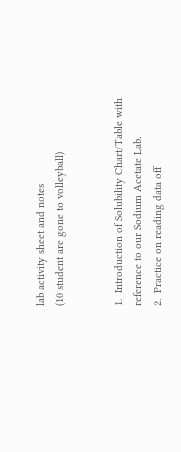lab activity sheet and notes
(10 student are gone to volleyball)


1.  Introduction of Solubility Chart/Table with reference to our Sodium Acetate Lab.
2.  Practice on reading data off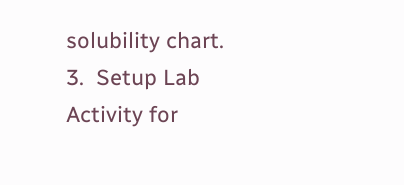solubility chart.
3.  Setup Lab Activity for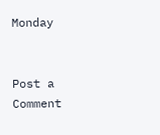Monday


Post a Comment